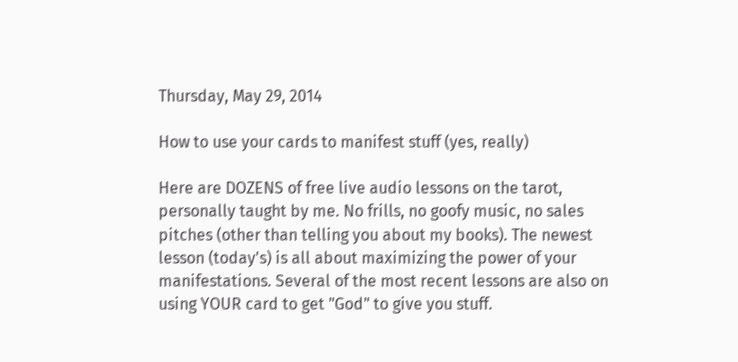Thursday, May 29, 2014

How to use your cards to manifest stuff (yes, really)

Here are DOZENS of free live audio lessons on the tarot, personally taught by me. No frills, no goofy music, no sales pitches (other than telling you about my books). The newest lesson (today's) is all about maximizing the power of your manifestations. Several of the most recent lessons are also on using YOUR card to get "God" to give you stuff.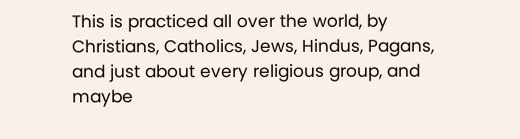This is practiced all over the world, by Christians, Catholics, Jews, Hindus, Pagans, and just about every religious group, and maybe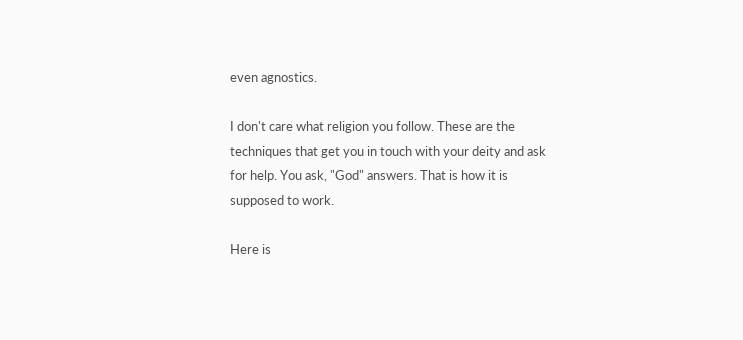even agnostics.

I don't care what religion you follow. These are the techniques that get you in touch with your deity and ask for help. You ask, "God" answers. That is how it is supposed to work.

Here is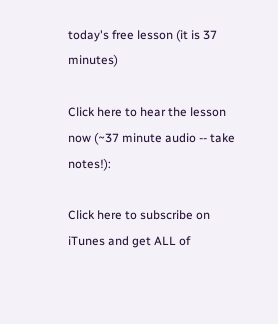today's free lesson (it is 37 minutes)

Click here to hear the lesson now (~37 minute audio -- take notes!):

Click here to subscribe on iTunes and get ALL of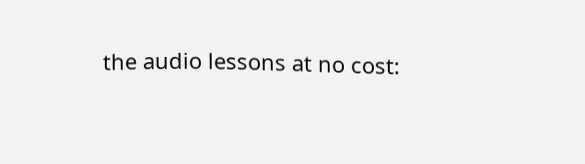the audio lessons at no cost: